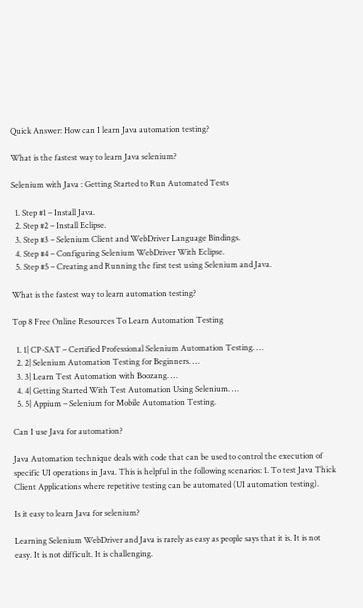Quick Answer: How can I learn Java automation testing?

What is the fastest way to learn Java selenium?

Selenium with Java : Getting Started to Run Automated Tests

  1. Step #1 – Install Java.
  2. Step #2 – Install Eclipse.
  3. Step #3 – Selenium Client and WebDriver Language Bindings.
  4. Step #4 – Configuring Selenium WebDriver With Eclipse.
  5. Step #5 – Creating and Running the first test using Selenium and Java.

What is the fastest way to learn automation testing?

Top 8 Free Online Resources To Learn Automation Testing

  1. 1| CP-SAT – Certified Professional Selenium Automation Testing. …
  2. 2| Selenium Automation Testing for Beginners. …
  3. 3| Learn Test Automation with Boozang. …
  4. 4| Getting Started With Test Automation Using Selenium. …
  5. 5| Appium – Selenium for Mobile Automation Testing.

Can I use Java for automation?

Java Automation technique deals with code that can be used to control the execution of specific UI operations in Java. This is helpful in the following scenarios: 1. To test Java Thick Client Applications where repetitive testing can be automated (UI automation testing).

Is it easy to learn Java for selenium?

Learning Selenium WebDriver and Java is rarely as easy as people says that it is. It is not easy. It is not difficult. It is challenging.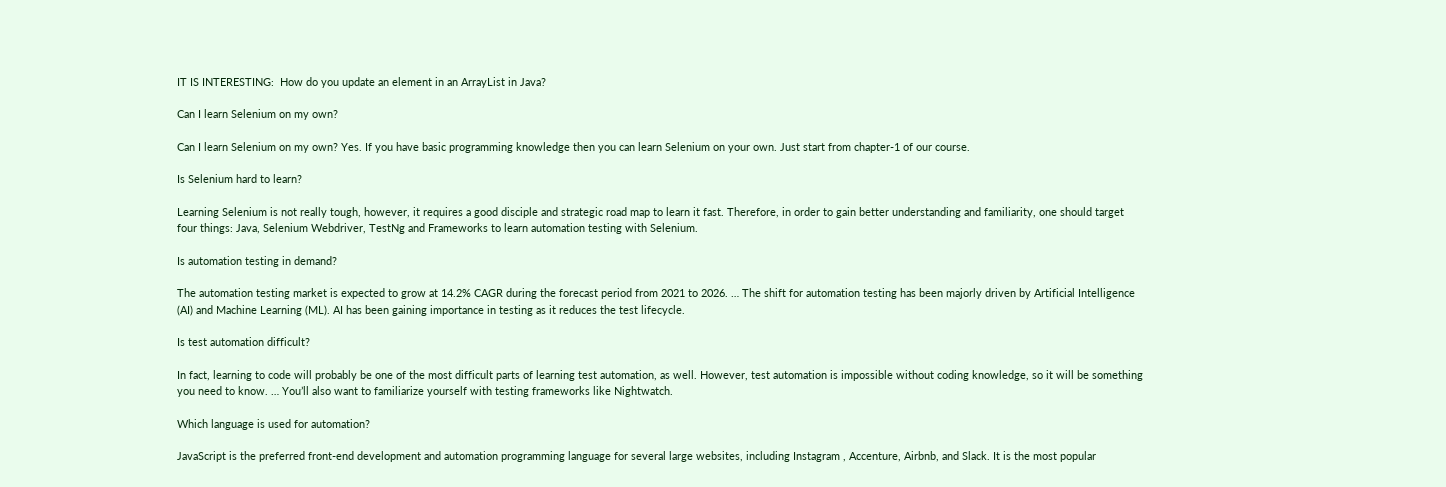IT IS INTERESTING:  How do you update an element in an ArrayList in Java?

Can I learn Selenium on my own?

Can I learn Selenium on my own? Yes. If you have basic programming knowledge then you can learn Selenium on your own. Just start from chapter-1 of our course.

Is Selenium hard to learn?

Learning Selenium is not really tough, however, it requires a good disciple and strategic road map to learn it fast. Therefore, in order to gain better understanding and familiarity, one should target four things: Java, Selenium Webdriver, TestNg and Frameworks to learn automation testing with Selenium.

Is automation testing in demand?

The automation testing market is expected to grow at 14.2% CAGR during the forecast period from 2021 to 2026. … The shift for automation testing has been majorly driven by Artificial Intelligence (AI) and Machine Learning (ML). AI has been gaining importance in testing as it reduces the test lifecycle.

Is test automation difficult?

In fact, learning to code will probably be one of the most difficult parts of learning test automation, as well. However, test automation is impossible without coding knowledge, so it will be something you need to know. … You’ll also want to familiarize yourself with testing frameworks like Nightwatch.

Which language is used for automation?

JavaScript is the preferred front-end development and automation programming language for several large websites, including Instagram , Accenture, Airbnb, and Slack. It is the most popular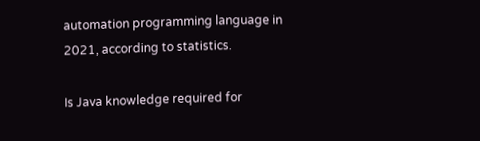automation programming language in 2021, according to statistics.

Is Java knowledge required for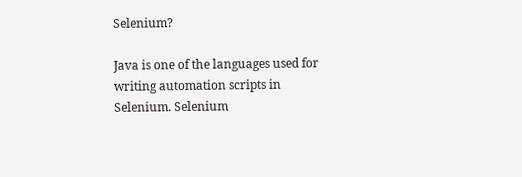Selenium?

Java is one of the languages used for writing automation scripts in Selenium. Selenium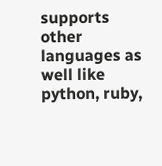supports other languages as well like python, ruby,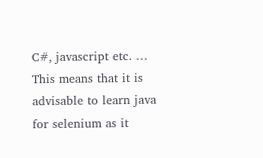C#, javascript etc. … This means that it is advisable to learn java for selenium as it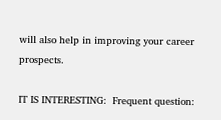will also help in improving your career prospects.

IT IS INTERESTING:  Frequent question: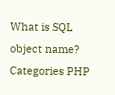What is SQL object name?
Categories PHP